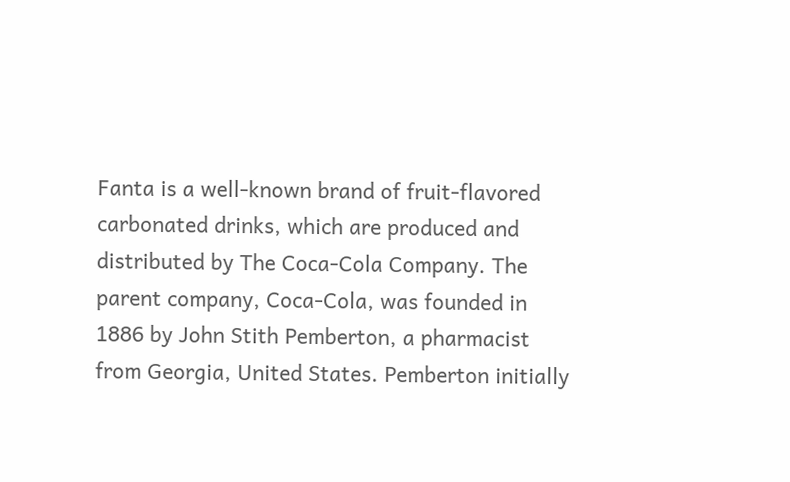Fanta is a well-known brand of fruit-flavored carbonated drinks, which are produced and distributed by The Coca-Cola Company. The parent company, Coca-Cola, was founded in 1886 by John Stith Pemberton, a pharmacist from Georgia, United States. Pemberton initially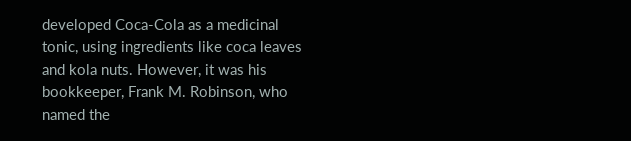developed Coca-Cola as a medicinal tonic, using ingredients like coca leaves and kola nuts. However, it was his bookkeeper, Frank M. Robinson, who named the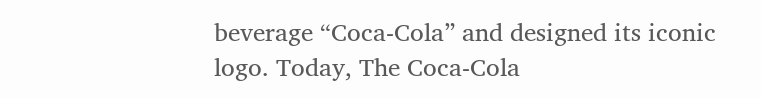beverage “Coca-Cola” and designed its iconic logo. Today, The Coca-Cola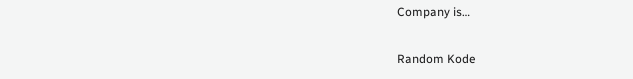Company is…

Random Kode